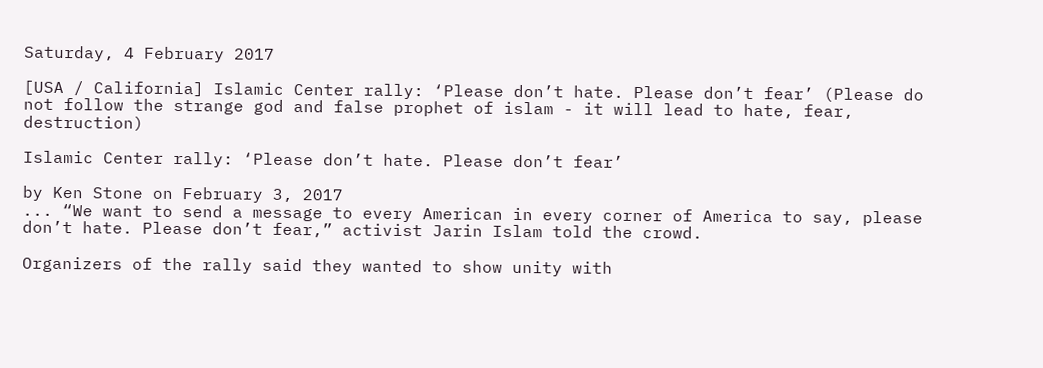Saturday, 4 February 2017

[USA / California] Islamic Center rally: ‘Please don’t hate. Please don’t fear’ (Please do not follow the strange god and false prophet of islam - it will lead to hate, fear, destruction)

Islamic Center rally: ‘Please don’t hate. Please don’t fear’

by Ken Stone on February 3, 2017
... “We want to send a message to every American in every corner of America to say, please don’t hate. Please don’t fear,” activist Jarin Islam told the crowd.

Organizers of the rally said they wanted to show unity with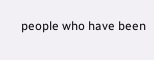people who have been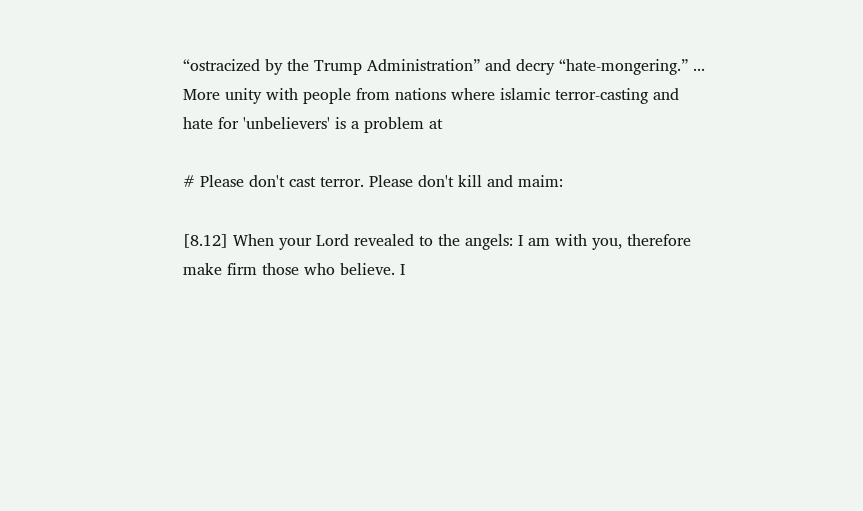“ostracized by the Trump Administration” and decry “hate-mongering.” ...
More unity with people from nations where islamic terror-casting and hate for 'unbelievers' is a problem at

# Please don't cast terror. Please don't kill and maim:

[8.12] When your Lord revealed to the angels: I am with you, therefore make firm those who believe. I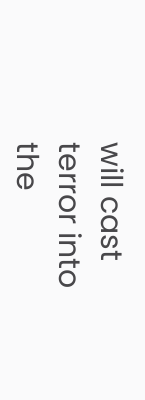will cast terror into the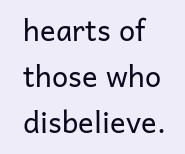hearts of those who disbelieve.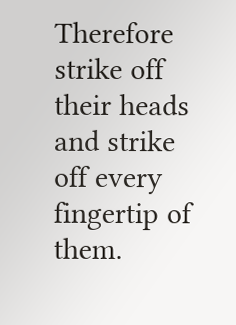Therefore strike off their heads and strike off every fingertip of them.